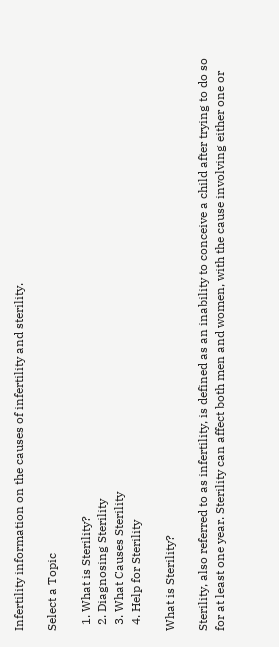Infertility information on the causes of infertility and sterility.

Select a Topic

  1. What is Sterility?
  2. Diagnosing Sterility
  3. What Causes Sterility
  4. Help for Sterility

What is Sterility?

Sterility, also referred to as infertility, is defined as an inability to conceive a child after trying to do so for at least one year. Sterility can affect both men and women, with the cause involving either one or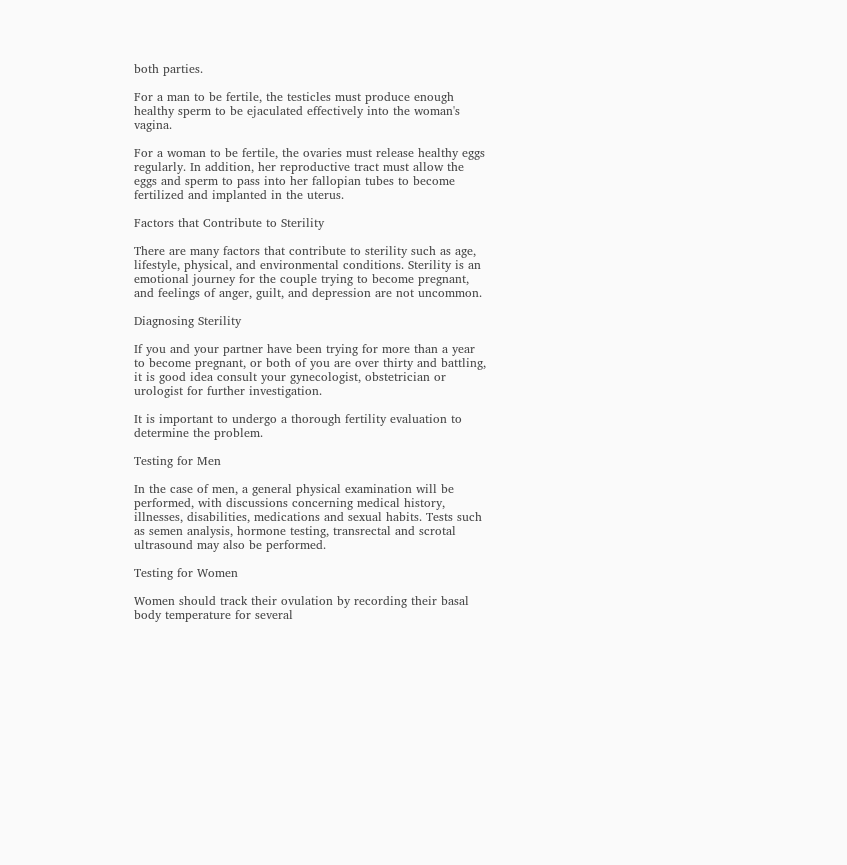both parties.

For a man to be fertile, the testicles must produce enough healthy sperm to be ejaculated effectively into the woman's vagina.

For a woman to be fertile, the ovaries must release healthy eggs regularly. In addition, her reproductive tract must allow the eggs and sperm to pass into her fallopian tubes to become fertilized and implanted in the uterus.

Factors that Contribute to Sterility

There are many factors that contribute to sterility such as age, lifestyle, physical, and environmental conditions. Sterility is an emotional journey for the couple trying to become pregnant, and feelings of anger, guilt, and depression are not uncommon.

Diagnosing Sterility

If you and your partner have been trying for more than a year to become pregnant, or both of you are over thirty and battling, it is good idea consult your gynecologist, obstetrician or urologist for further investigation.

It is important to undergo a thorough fertility evaluation to determine the problem.

Testing for Men

In the case of men, a general physical examination will be performed, with discussions concerning medical history, illnesses, disabilities, medications and sexual habits. Tests such as semen analysis, hormone testing, transrectal and scrotal ultrasound may also be performed.

Testing for Women

Women should track their ovulation by recording their basal body temperature for several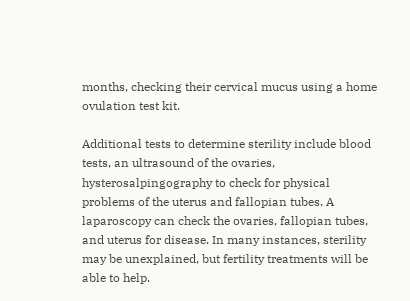months, checking their cervical mucus using a home ovulation test kit.

Additional tests to determine sterility include blood tests, an ultrasound of the ovaries, hysterosalpingography to check for physical problems of the uterus and fallopian tubes. A laparoscopy can check the ovaries, fallopian tubes, and uterus for disease. In many instances, sterility may be unexplained, but fertility treatments will be able to help.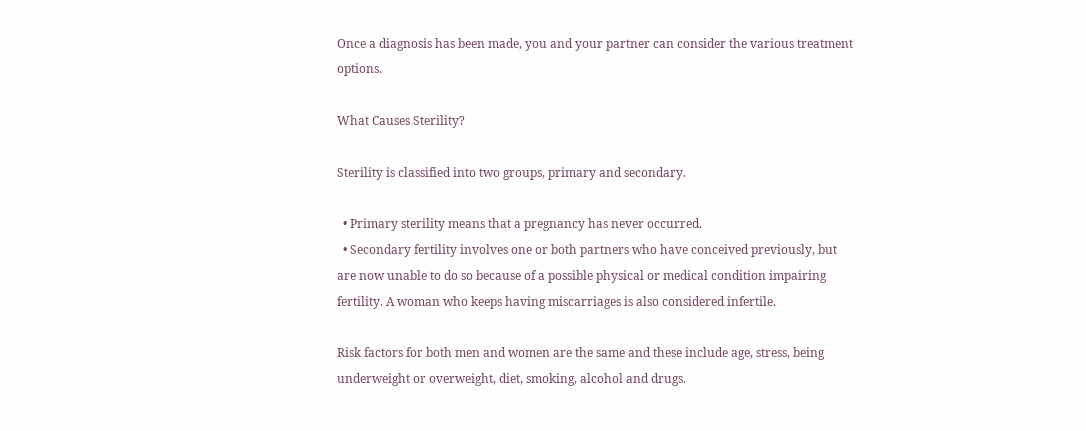Once a diagnosis has been made, you and your partner can consider the various treatment options.

What Causes Sterility?

Sterility is classified into two groups, primary and secondary.

  • Primary sterility means that a pregnancy has never occurred.
  • Secondary fertility involves one or both partners who have conceived previously, but are now unable to do so because of a possible physical or medical condition impairing fertility. A woman who keeps having miscarriages is also considered infertile.

Risk factors for both men and women are the same and these include age, stress, being underweight or overweight, diet, smoking, alcohol and drugs.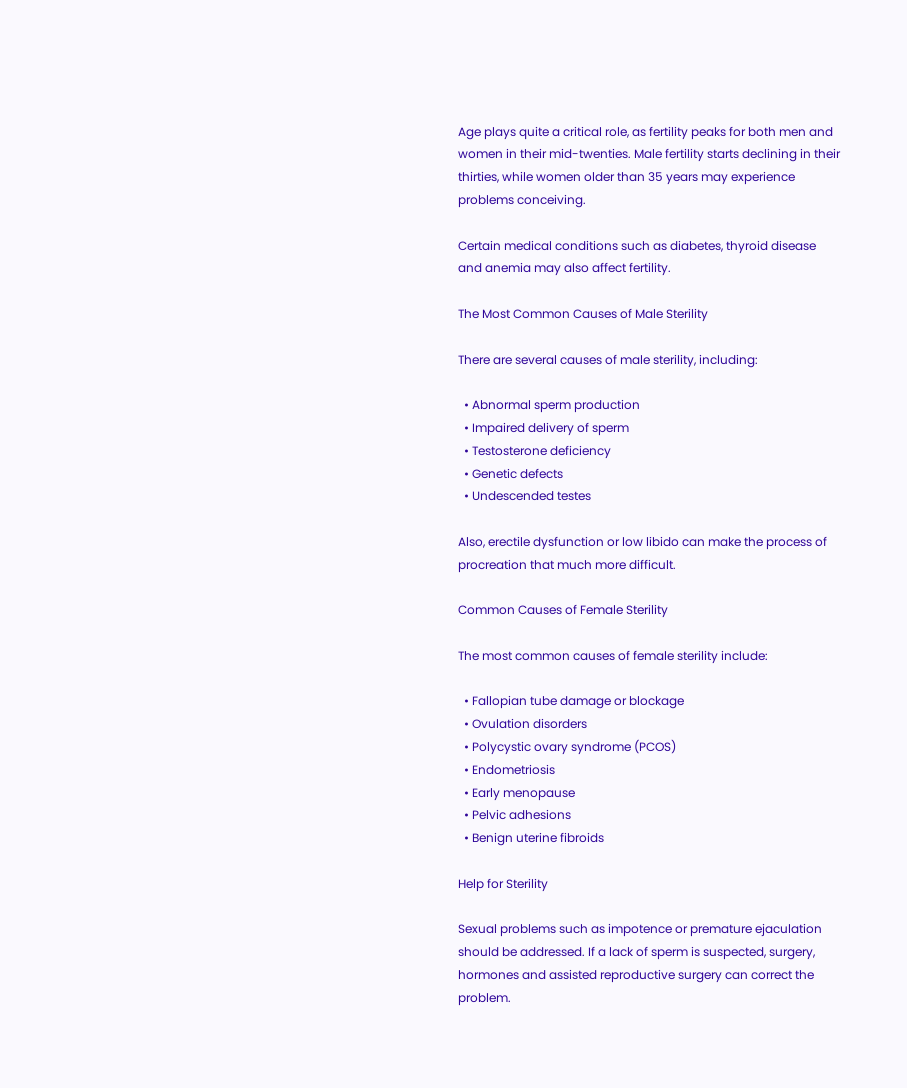Age plays quite a critical role, as fertility peaks for both men and women in their mid-twenties. Male fertility starts declining in their thirties, while women older than 35 years may experience problems conceiving.

Certain medical conditions such as diabetes, thyroid disease and anemia may also affect fertility.

The Most Common Causes of Male Sterility

There are several causes of male sterility, including:

  • Abnormal sperm production
  • Impaired delivery of sperm
  • Testosterone deficiency
  • Genetic defects
  • Undescended testes

Also, erectile dysfunction or low libido can make the process of procreation that much more difficult.

Common Causes of Female Sterility

The most common causes of female sterility include:

  • Fallopian tube damage or blockage
  • Ovulation disorders
  • Polycystic ovary syndrome (PCOS)
  • Endometriosis
  • Early menopause
  • Pelvic adhesions
  • Benign uterine fibroids

Help for Sterility

Sexual problems such as impotence or premature ejaculation should be addressed. If a lack of sperm is suspected, surgery, hormones and assisted reproductive surgery can correct the problem.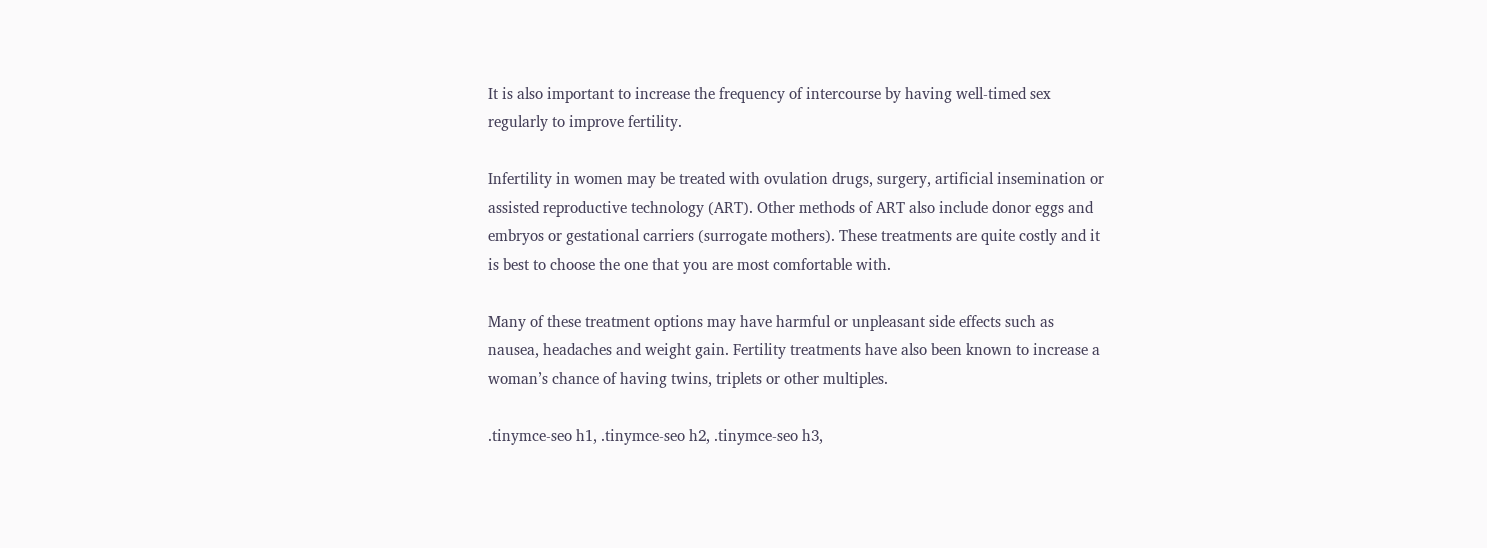It is also important to increase the frequency of intercourse by having well-timed sex regularly to improve fertility.

Infertility in women may be treated with ovulation drugs, surgery, artificial insemination or assisted reproductive technology (ART). Other methods of ART also include donor eggs and embryos or gestational carriers (surrogate mothers). These treatments are quite costly and it is best to choose the one that you are most comfortable with.

Many of these treatment options may have harmful or unpleasant side effects such as nausea, headaches and weight gain. Fertility treatments have also been known to increase a woman’s chance of having twins, triplets or other multiples.

.tinymce-seo h1, .tinymce-seo h2, .tinymce-seo h3,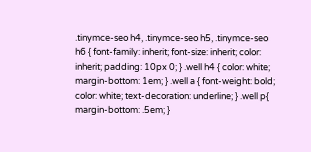.tinymce-seo h4, .tinymce-seo h5, .tinymce-seo h6 { font-family: inherit; font-size: inherit; color: inherit; padding: 10px 0; } .well h4 { color: white; margin-bottom: 1em; } .well a { font-weight: bold; color: white; text-decoration: underline; } .well p{ margin-bottom: .5em; }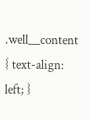.well__content { text-align: left; }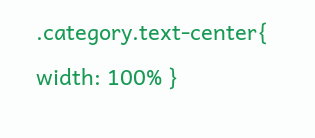.category.text-center{ width: 100% }